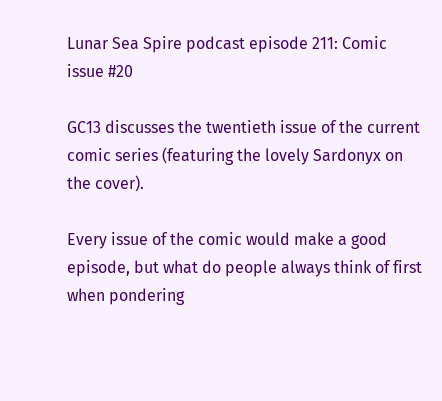Lunar Sea Spire podcast episode 211: Comic issue #20

GC13 discusses the twentieth issue of the current comic series (featuring the lovely Sardonyx on the cover).

Every issue of the comic would make a good episode, but what do people always think of first when pondering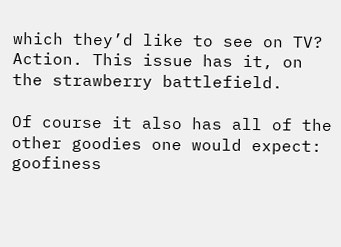which they’d like to see on TV? Action. This issue has it, on the strawberry battlefield.

Of course it also has all of the other goodies one would expect: goofiness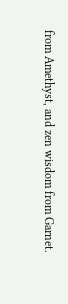from Amethyst, and zen wisdom from Garnet.